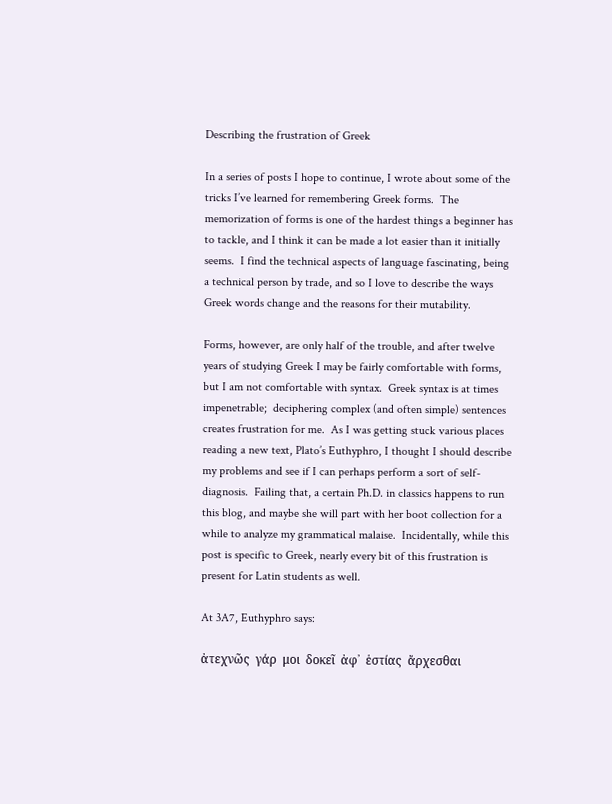Describing the frustration of Greek

In a series of posts I hope to continue, I wrote about some of the tricks I’ve learned for remembering Greek forms.  The memorization of forms is one of the hardest things a beginner has to tackle, and I think it can be made a lot easier than it initially seems.  I find the technical aspects of language fascinating, being a technical person by trade, and so I love to describe the ways Greek words change and the reasons for their mutability.

Forms, however, are only half of the trouble, and after twelve years of studying Greek I may be fairly comfortable with forms, but I am not comfortable with syntax.  Greek syntax is at times impenetrable;  deciphering complex (and often simple) sentences creates frustration for me.  As I was getting stuck various places reading a new text, Plato’s Euthyphro, I thought I should describe my problems and see if I can perhaps perform a sort of self-diagnosis.  Failing that, a certain Ph.D. in classics happens to run this blog, and maybe she will part with her boot collection for a while to analyze my grammatical malaise.  Incidentally, while this post is specific to Greek, nearly every bit of this frustration is present for Latin students as well.

At 3A7, Euthyphro says:

ἀτεχνῶς  γάρ  μοι  δοκεῖ  ἀφ᾽  ἑστίας  ἄρχεσθαι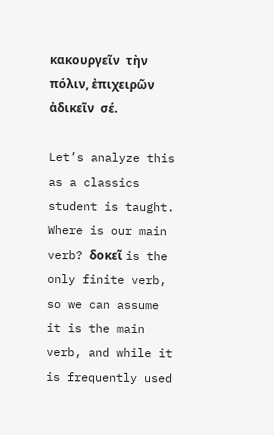κακουργεῖν  τὴν  πόλιν, ἐπιχειρῶν  ἀδικεῖν  σέ.

Let’s analyze this as a classics student is taught. Where is our main verb? δοκεῖ is the only finite verb, so we can assume it is the main verb, and while it is frequently used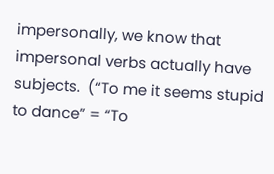impersonally, we know that impersonal verbs actually have subjects.  (“To me it seems stupid to dance” = “To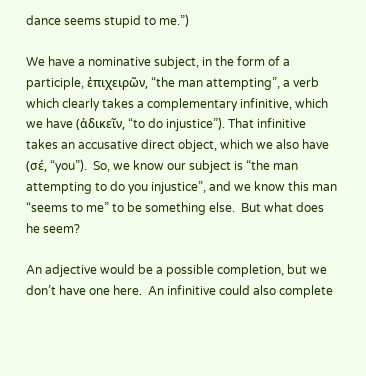dance seems stupid to me.”)

We have a nominative subject, in the form of a participle, ἐπιχειρῶν, “the man attempting”, a verb which clearly takes a complementary infinitive, which we have (ἀδικεῖν, “to do injustice”). That infinitive takes an accusative direct object, which we also have (σέ, “you”).  So, we know our subject is “the man attempting to do you injustice”, and we know this man “seems to me” to be something else.  But what does he seem?

An adjective would be a possible completion, but we don’t have one here.  An infinitive could also complete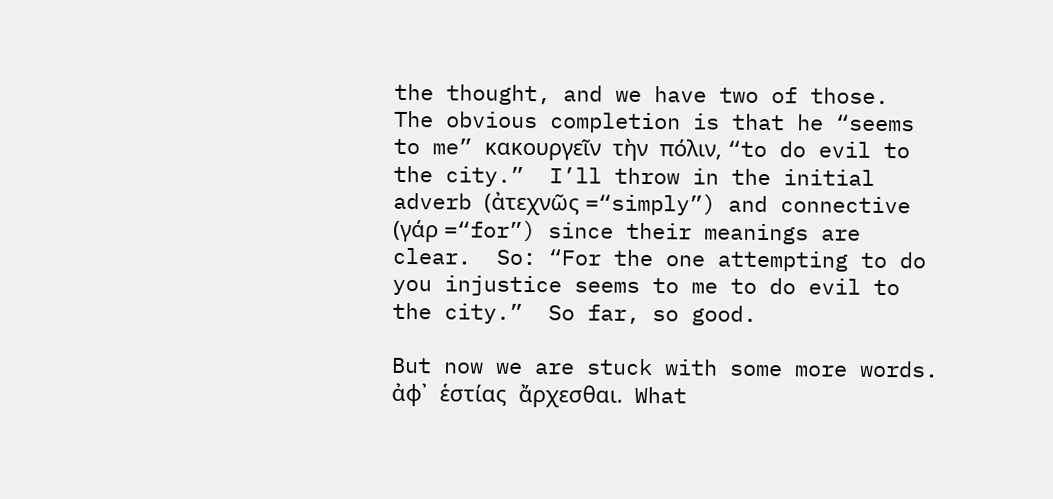the thought, and we have two of those.  The obvious completion is that he “seems to me” κακουργεῖν  τὴν  πόλιν, “to do evil to the city.”  I’ll throw in the initial adverb (ἀτεχνῶς =“simply”) and connective (γάρ =“for”) since their meanings are clear.  So: “For the one attempting to do you injustice seems to me to do evil to the city.”  So far, so good.

But now we are stuck with some more words. ἀφ᾽  ἑστίας  ἄρχεσθαι.  What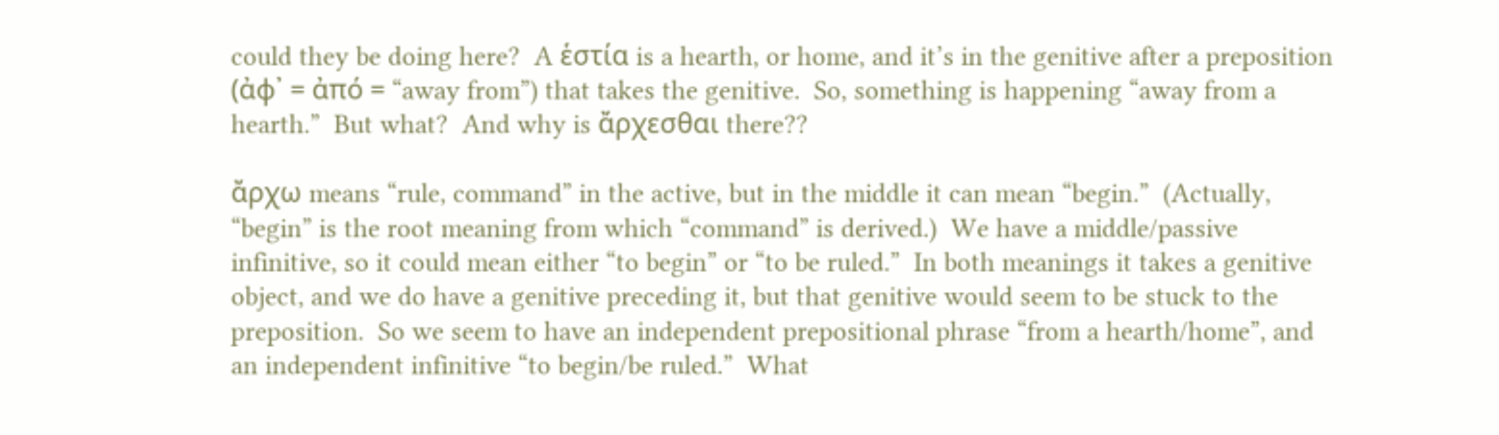could they be doing here?  A ἑστία is a hearth, or home, and it’s in the genitive after a preposition (ἀφ᾽ = ἀπό = “away from”) that takes the genitive.  So, something is happening “away from a hearth.”  But what?  And why is ἄρχεσθαι there??

ἄρχω means “rule, command” in the active, but in the middle it can mean “begin.”  (Actually, “begin” is the root meaning from which “command” is derived.)  We have a middle/passive infinitive, so it could mean either “to begin” or “to be ruled.”  In both meanings it takes a genitive object, and we do have a genitive preceding it, but that genitive would seem to be stuck to the preposition.  So we seem to have an independent prepositional phrase “from a hearth/home”, and an independent infinitive “to begin/be ruled.”  What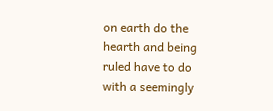on earth do the hearth and being ruled have to do with a seemingly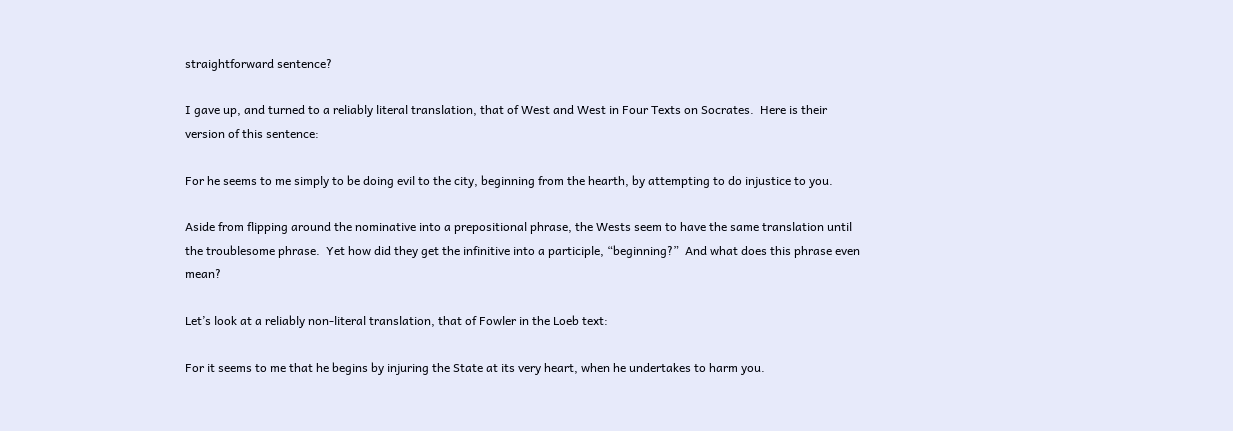straightforward sentence?

I gave up, and turned to a reliably literal translation, that of West and West in Four Texts on Socrates.  Here is their version of this sentence:

For he seems to me simply to be doing evil to the city, beginning from the hearth, by attempting to do injustice to you.

Aside from flipping around the nominative into a prepositional phrase, the Wests seem to have the same translation until the troublesome phrase.  Yet how did they get the infinitive into a participle, “beginning?”  And what does this phrase even mean?

Let’s look at a reliably non-literal translation, that of Fowler in the Loeb text:

For it seems to me that he begins by injuring the State at its very heart, when he undertakes to harm you.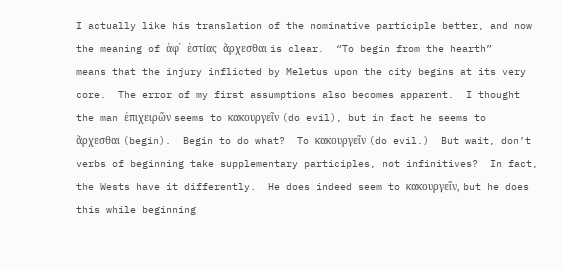I actually like his translation of the nominative participle better, and now the meaning of ἀφ᾽  ἑστίας  ἄρχεσθαι is clear.  “To begin from the hearth” means that the injury inflicted by Meletus upon the city begins at its very core.  The error of my first assumptions also becomes apparent.  I thought the man ἐπιχειρῶν seems to κακουργεῖν (do evil), but in fact he seems to ἄρχεσθαι (begin).  Begin to do what?  To κακουργεῖν (do evil.)  But wait, don’t verbs of beginning take supplementary participles, not infinitives?  In fact, the Wests have it differently.  He does indeed seem to κακουργεῖν, but he does this while beginning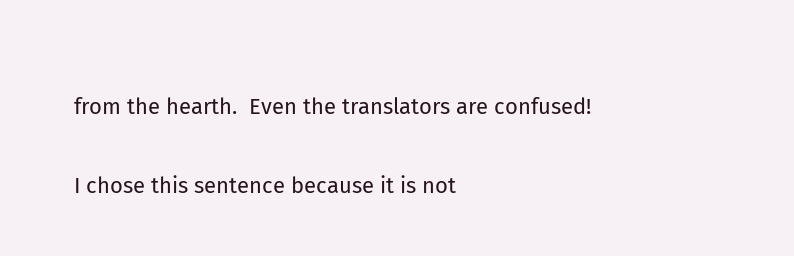from the hearth.  Even the translators are confused!

I chose this sentence because it is not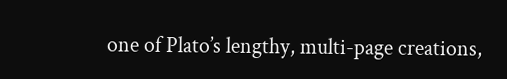one of Plato’s lengthy, multi-page creations,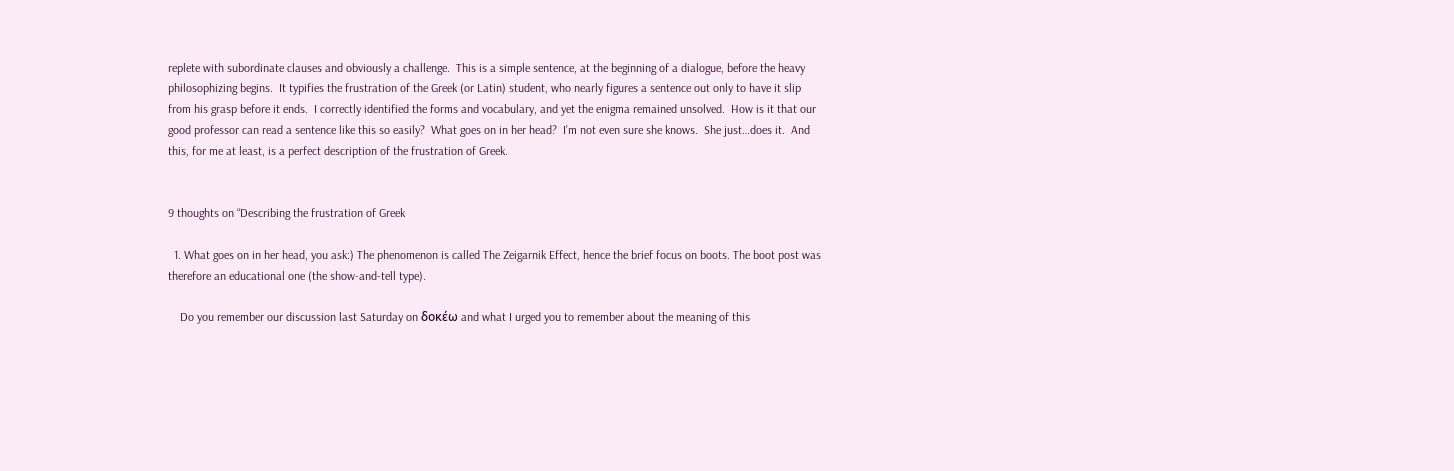replete with subordinate clauses and obviously a challenge.  This is a simple sentence, at the beginning of a dialogue, before the heavy philosophizing begins.  It typifies the frustration of the Greek (or Latin) student, who nearly figures a sentence out only to have it slip from his grasp before it ends.  I correctly identified the forms and vocabulary, and yet the enigma remained unsolved.  How is it that our good professor can read a sentence like this so easily?  What goes on in her head?  I’m not even sure she knows.  She just…does it.  And this, for me at least, is a perfect description of the frustration of Greek.


9 thoughts on “Describing the frustration of Greek

  1. What goes on in her head, you ask:) The phenomenon is called The Zeigarnik Effect, hence the brief focus on boots. The boot post was therefore an educational one (the show-and-tell type).

    Do you remember our discussion last Saturday on δοκέω and what I urged you to remember about the meaning of this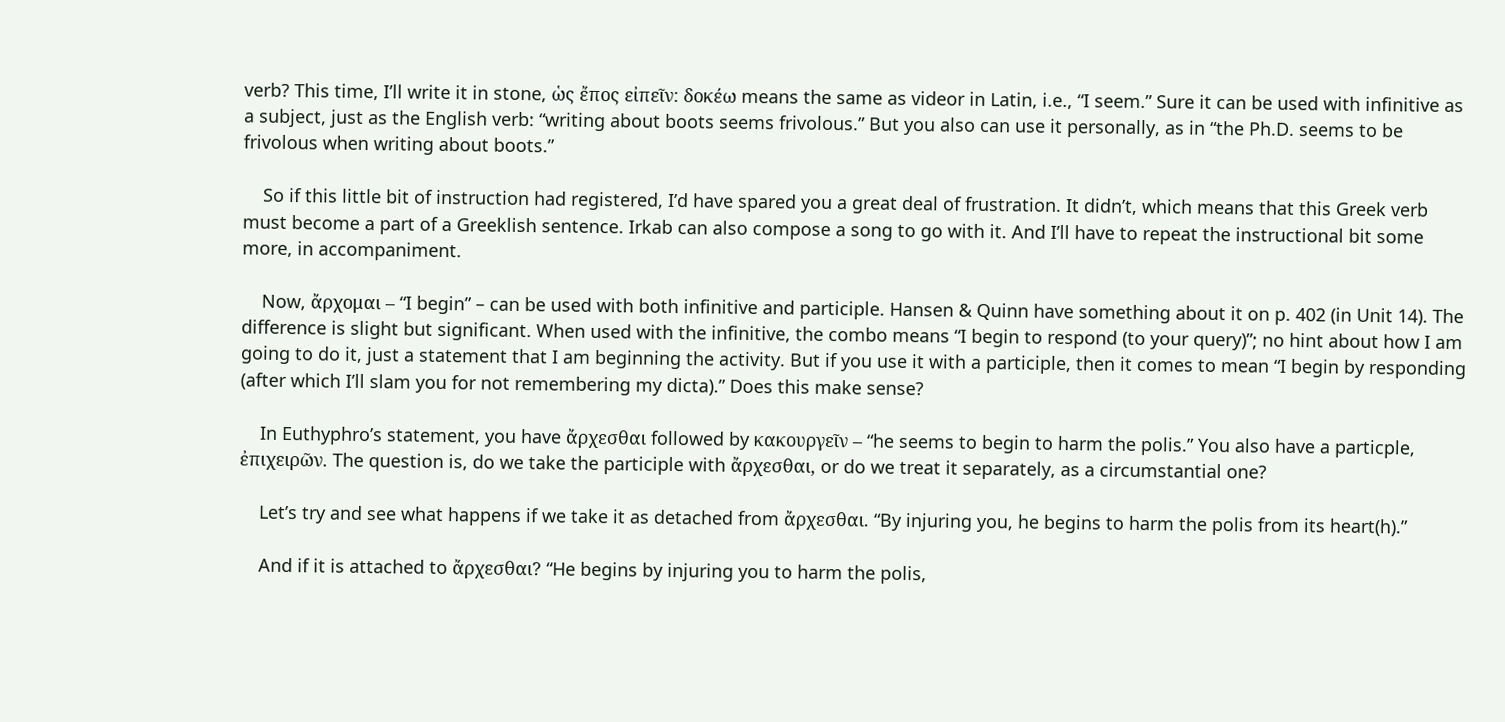verb? This time, I’ll write it in stone, ὡς ἔπος εἰπεῖν: δοκέω means the same as videor in Latin, i.e., “I seem.” Sure it can be used with infinitive as a subject, just as the English verb: “writing about boots seems frivolous.” But you also can use it personally, as in “the Ph.D. seems to be frivolous when writing about boots.”

    So if this little bit of instruction had registered, I’d have spared you a great deal of frustration. It didn’t, which means that this Greek verb must become a part of a Greeklish sentence. Irkab can also compose a song to go with it. And I’ll have to repeat the instructional bit some more, in accompaniment.

    Now, ἄρχομαι – “I begin” – can be used with both infinitive and participle. Hansen & Quinn have something about it on p. 402 (in Unit 14). The difference is slight but significant. When used with the infinitive, the combo means “I begin to respond (to your query)”; no hint about how I am going to do it, just a statement that I am beginning the activity. But if you use it with a participle, then it comes to mean “I begin by responding (after which I’ll slam you for not remembering my dicta).” Does this make sense?

    In Euthyphro’s statement, you have ἄρχεσθαι followed by κακουργεῖν – “he seems to begin to harm the polis.” You also have a particple, ἐπιχειρῶν. The question is, do we take the participle with ἄρχεσθαι, or do we treat it separately, as a circumstantial one?

    Let’s try and see what happens if we take it as detached from ἄρχεσθαι. “By injuring you, he begins to harm the polis from its heart(h).”

    And if it is attached to ἄρχεσθαι? “He begins by injuring you to harm the polis,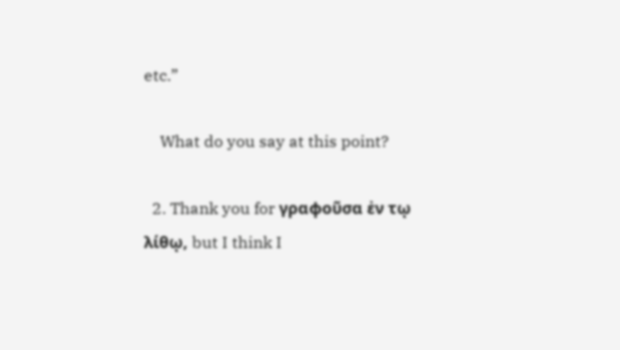etc.”

    What do you say at this point?

  2. Thank you for γραφοῦσα ἐν τῳ λίθῳ, but I think I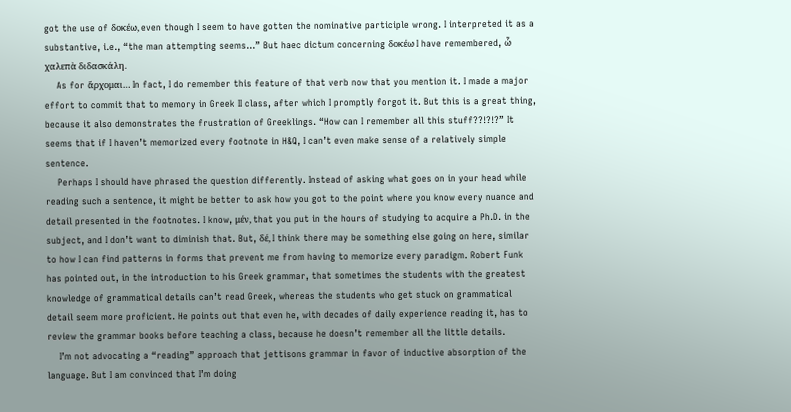got the use of δοκέω, even though I seem to have gotten the nominative participle wrong. I interpreted it as a substantive, i.e., “the man attempting seems…” But haec dictum concerning δοκέω I have remembered, ὦ χαλεπὰ διδασκάλη.
    As for ἄρχομαι… In fact, I do remember this feature of that verb now that you mention it. I made a major effort to commit that to memory in Greek II class, after which I promptly forgot it. But this is a great thing, because it also demonstrates the frustration of Greeklings. “How can I remember all this stuff??!?!?” It seems that if I haven’t memorized every footnote in H&Q, I can’t even make sense of a relatively simple sentence.
    Perhaps I should have phrased the question differently. Instead of asking what goes on in your head while reading such a sentence, it might be better to ask how you got to the point where you know every nuance and detail presented in the footnotes. I know, μέν, that you put in the hours of studying to acquire a Ph.D. in the subject, and I don’t want to diminish that. But, δέ, I think there may be something else going on here, similar to how I can find patterns in forms that prevent me from having to memorize every paradigm. Robert Funk has pointed out, in the introduction to his Greek grammar, that sometimes the students with the greatest knowledge of grammatical details can’t read Greek, whereas the students who get stuck on grammatical detail seem more proficient. He points out that even he, with decades of daily experience reading it, has to review the grammar books before teaching a class, because he doesn’t remember all the little details.
    I’m not advocating a “reading” approach that jettisons grammar in favor of inductive absorption of the language. But I am convinced that I’m doing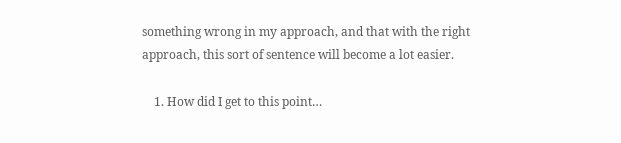something wrong in my approach, and that with the right approach, this sort of sentence will become a lot easier.

    1. How did I get to this point…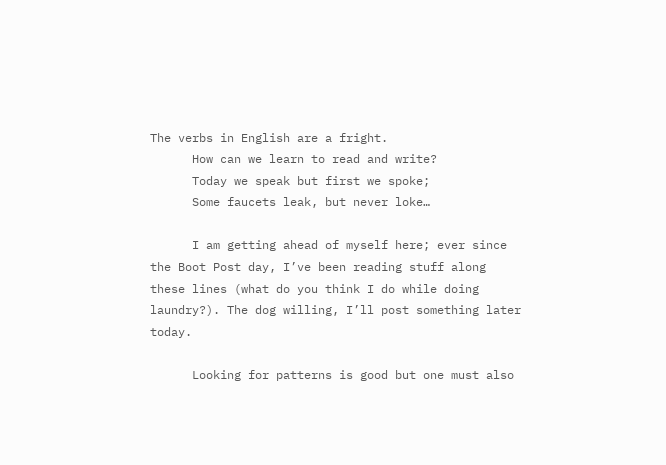The verbs in English are a fright.
      How can we learn to read and write?
      Today we speak but first we spoke;
      Some faucets leak, but never loke…

      I am getting ahead of myself here; ever since the Boot Post day, I’ve been reading stuff along these lines (what do you think I do while doing laundry?). The dog willing, I’ll post something later today.

      Looking for patterns is good but one must also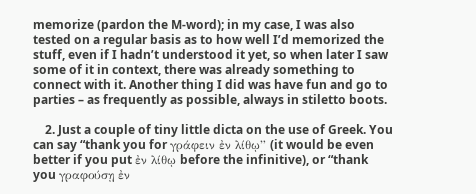memorize (pardon the M-word); in my case, I was also tested on a regular basis as to how well I’d memorized the stuff, even if I hadn’t understood it yet, so when later I saw some of it in context, there was already something to connect with it. Another thing I did was have fun and go to parties – as frequently as possible, always in stiletto boots.

    2. Just a couple of tiny little dicta on the use of Greek. You can say “thank you for γράφειν ἐν λίθῳ” (it would be even better if you put ἐν λίθῳ before the infinitive), or “thank you γραφούσῃ ἐν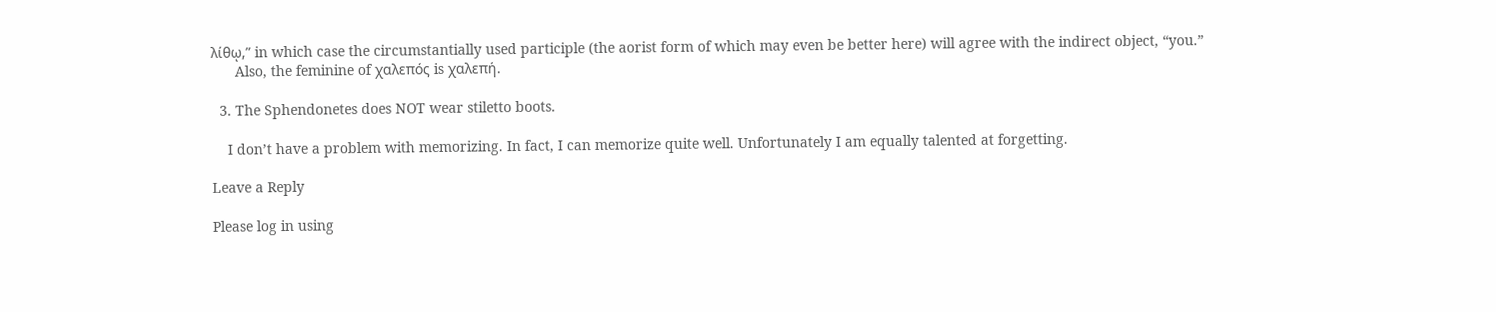λίθῳ,” in which case the circumstantially used participle (the aorist form of which may even be better here) will agree with the indirect object, “you.”
      Also, the feminine of χαλεπός is χαλεπή.

  3. The Sphendonetes does NOT wear stiletto boots.

    I don’t have a problem with memorizing. In fact, I can memorize quite well. Unfortunately I am equally talented at forgetting.

Leave a Reply

Please log in using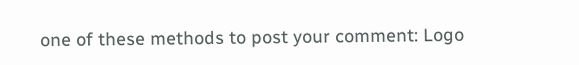one of these methods to post your comment: Logo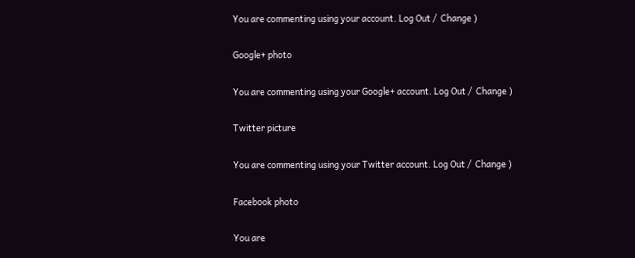You are commenting using your account. Log Out /  Change )

Google+ photo

You are commenting using your Google+ account. Log Out /  Change )

Twitter picture

You are commenting using your Twitter account. Log Out /  Change )

Facebook photo

You are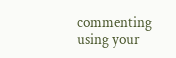commenting using your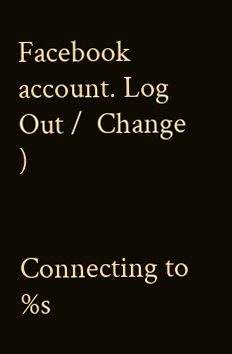Facebook account. Log Out /  Change )


Connecting to %s